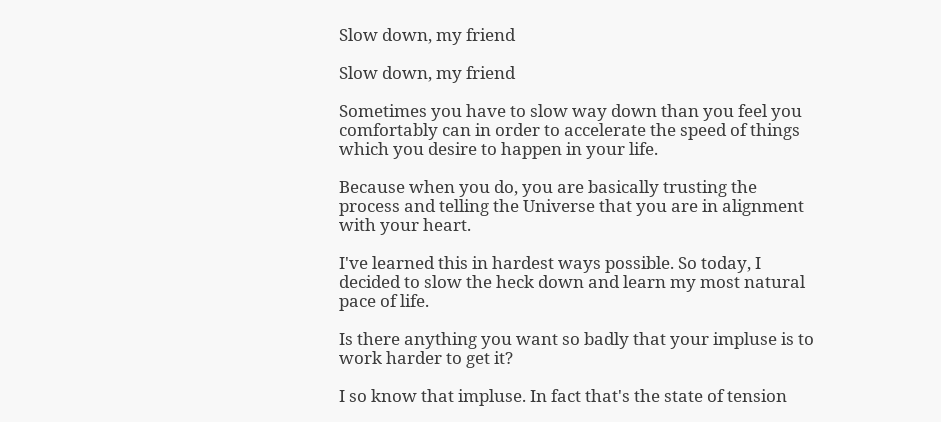Slow down, my friend

Slow down, my friend

Sometimes you have to slow way down than you feel you comfortably can in order to accelerate the speed of things which you desire to happen in your life.

Because when you do, you are basically trusting the process and telling the Universe that you are in alignment with your heart.

I've learned this in hardest ways possible. So today, I decided to slow the heck down and learn my most natural pace of life.

Is there anything you want so badly that your impluse is to work harder to get it?

I so know that impluse. In fact that's the state of tension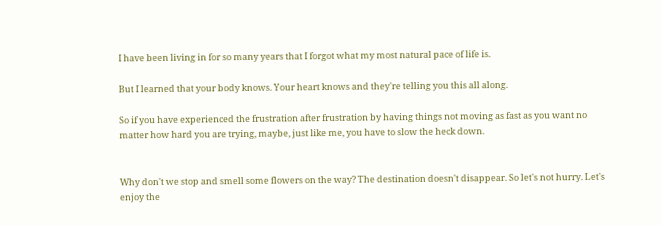I have been living in for so many years that I forgot what my most natural pace of life is.

But I learned that your body knows. Your heart knows and they're telling you this all along.

So if you have experienced the frustration after frustration by having things not moving as fast as you want no matter how hard you are trying, maybe, just like me, you have to slow the heck down.


Why don't we stop and smell some flowers on the way? The destination doesn't disappear. So let's not hurry. Let's enjoy the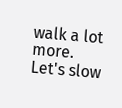walk a lot more. Let's slow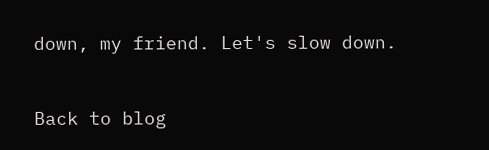down, my friend. Let's slow down.


Back to blog